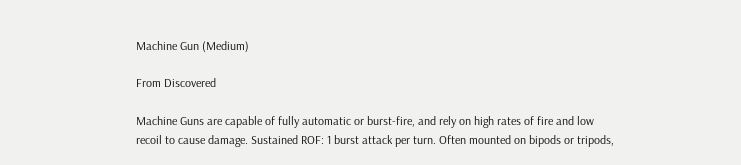Machine Gun (Medium)

From Discovered

Machine Guns are capable of fully automatic or burst-fire, and rely on high rates of fire and low recoil to cause damage. Sustained ROF: 1 burst attack per turn. Often mounted on bipods or tripods,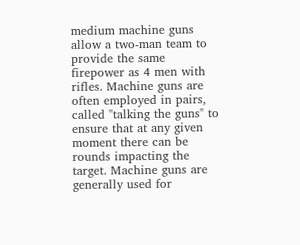medium machine guns allow a two-man team to provide the same firepower as 4 men with rifles. Machine guns are often employed in pairs, called "talking the guns" to ensure that at any given moment there can be rounds impacting the target. Machine guns are generally used for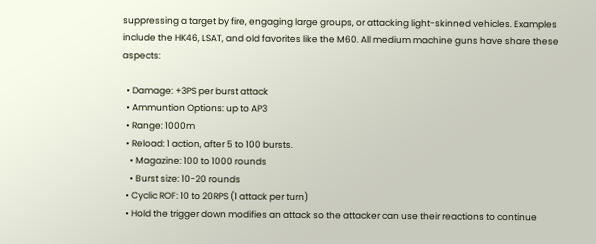suppressing a target by fire, engaging large groups, or attacking light-skinned vehicles. Examples include the HK46, LSAT, and old favorites like the M60. All medium machine guns have share these aspects:

  • Damage: +3PS per burst attack
  • Ammuntion Options: up to AP3
  • Range: 1000m
  • Reload: 1 action, after 5 to 100 bursts.
    • Magazine: 100 to 1000 rounds
    • Burst size: 10-20 rounds
  • Cyclic ROF: 10 to 20RPS (1 attack per turn)
  • Hold the trigger down modifies an attack so the attacker can use their reactions to continue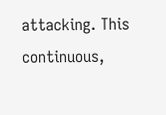attacking. This continuous,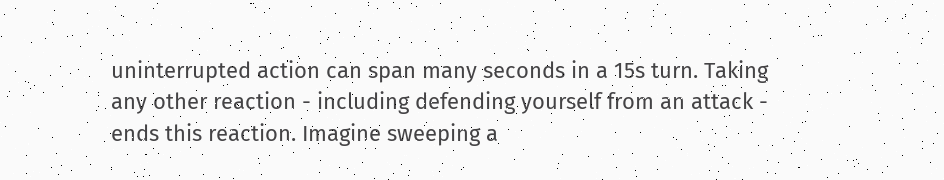uninterrupted action can span many seconds in a 15s turn. Taking any other reaction - including defending yourself from an attack - ends this reaction. Imagine sweeping a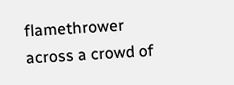flamethrower across a crowd of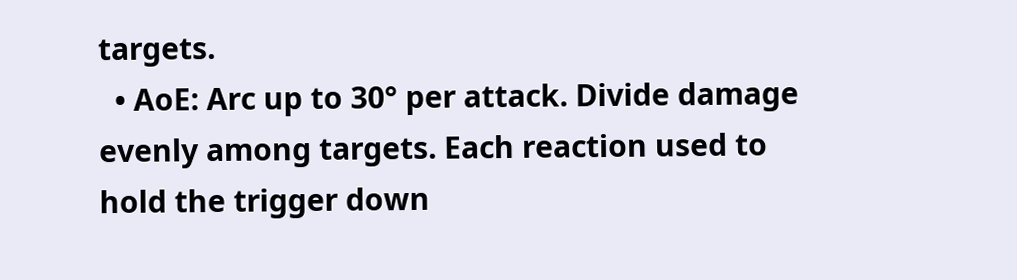targets.
  • AoE: Arc up to 30° per attack. Divide damage evenly among targets. Each reaction used to hold the trigger down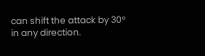can shift the attack by 30° in any direction.